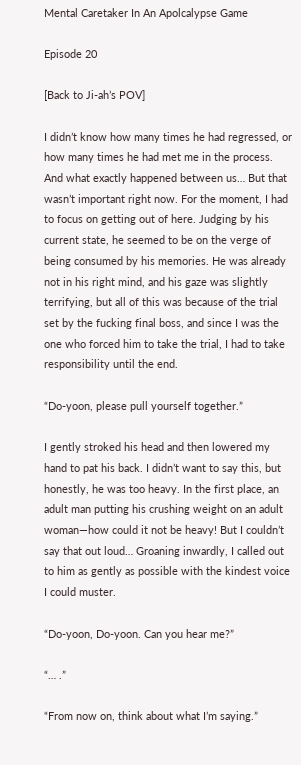Mental Caretaker In An Apolcalypse Game

Episode 20

[Back to Ji-ah’s POV]

I didn’t know how many times he had regressed, or how many times he had met me in the process. And what exactly happened between us… But that wasn’t important right now. For the moment, I had to focus on getting out of here. Judging by his current state, he seemed to be on the verge of being consumed by his memories. He was already not in his right mind, and his gaze was slightly terrifying, but all of this was because of the trial set by the fucking final boss, and since I was the one who forced him to take the trial, I had to take responsibility until the end.

“Do-yoon, please pull yourself together.”

I gently stroked his head and then lowered my hand to pat his back. I didn’t want to say this, but honestly, he was too heavy. In the first place, an adult man putting his crushing weight on an adult woman—how could it not be heavy! But I couldn’t say that out loud… Groaning inwardly, I called out to him as gently as possible with the kindest voice I could muster.

“Do-yoon, Do-yoon. Can you hear me?”

“… .”

“From now on, think about what I’m saying.”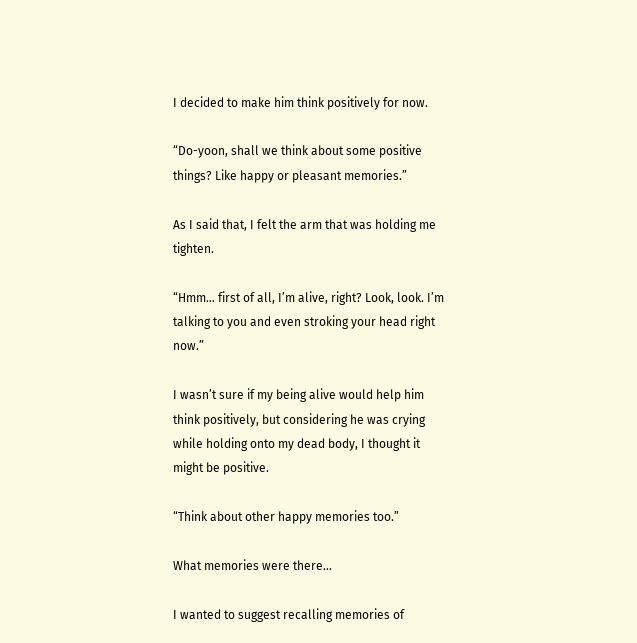I decided to make him think positively for now.

“Do-yoon, shall we think about some positive things? Like happy or pleasant memories.”

As I said that, I felt the arm that was holding me tighten.

“Hmm… first of all, I’m alive, right? Look, look. I’m talking to you and even stroking your head right now.”

I wasn’t sure if my being alive would help him think positively, but considering he was crying while holding onto my dead body, I thought it might be positive.

“Think about other happy memories too.”

What memories were there…

I wanted to suggest recalling memories of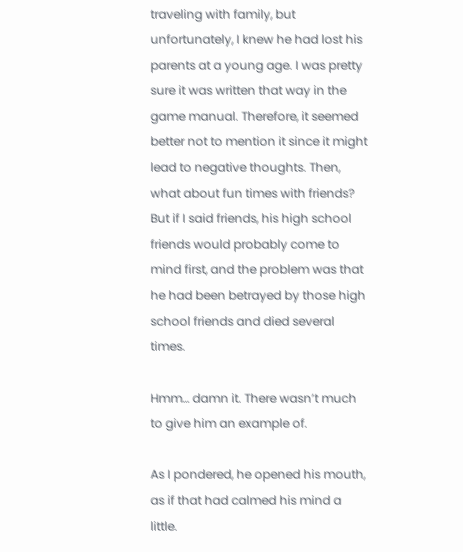traveling with family, but unfortunately, I knew he had lost his parents at a young age. I was pretty sure it was written that way in the game manual. Therefore, it seemed better not to mention it since it might lead to negative thoughts. Then, what about fun times with friends? But if I said friends, his high school friends would probably come to mind first, and the problem was that he had been betrayed by those high school friends and died several times.

Hmm… damn it. There wasn’t much to give him an example of.

As I pondered, he opened his mouth, as if that had calmed his mind a little.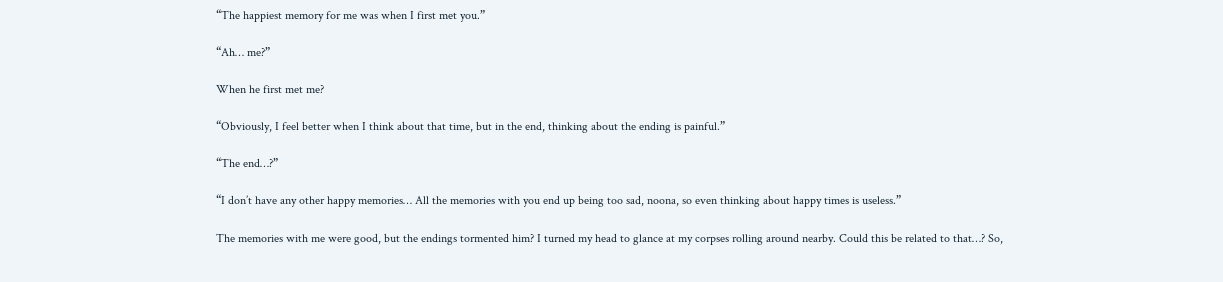“The happiest memory for me was when I first met you.”

“Ah… me?”

When he first met me?

“Obviously, I feel better when I think about that time, but in the end, thinking about the ending is painful.”

“The end…?”

“I don’t have any other happy memories… All the memories with you end up being too sad, noona, so even thinking about happy times is useless.”

The memories with me were good, but the endings tormented him? I turned my head to glance at my corpses rolling around nearby. Could this be related to that…? So,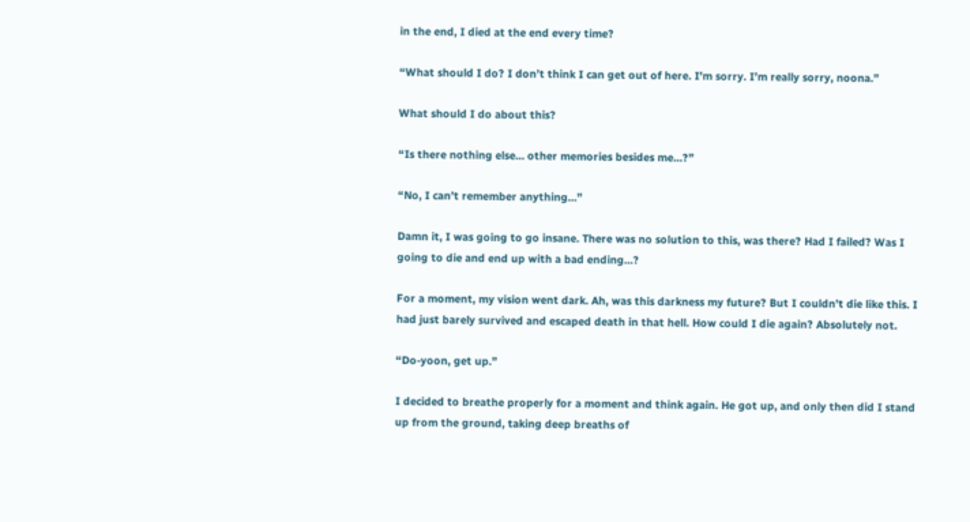in the end, I died at the end every time?

“What should I do? I don’t think I can get out of here. I’m sorry. I’m really sorry, noona.”

What should I do about this?

“Is there nothing else… other memories besides me…?”

“No, I can’t remember anything…”

Damn it, I was going to go insane. There was no solution to this, was there? Had I failed? Was I going to die and end up with a bad ending…?

For a moment, my vision went dark. Ah, was this darkness my future? But I couldn’t die like this. I had just barely survived and escaped death in that hell. How could I die again? Absolutely not.

“Do-yoon, get up.”

I decided to breathe properly for a moment and think again. He got up, and only then did I stand up from the ground, taking deep breaths of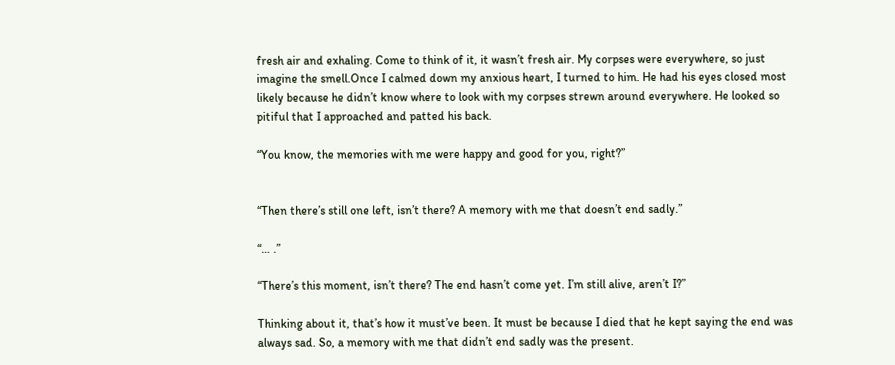fresh air and exhaling. Come to think of it, it wasn’t fresh air. My corpses were everywhere, so just imagine the smell.Once I calmed down my anxious heart, I turned to him. He had his eyes closed most likely because he didn’t know where to look with my corpses strewn around everywhere. He looked so pitiful that I approached and patted his back.

“You know, the memories with me were happy and good for you, right?”


“Then there’s still one left, isn’t there? A memory with me that doesn’t end sadly.”

“… .”

“There’s this moment, isn’t there? The end hasn’t come yet. I’m still alive, aren’t I?”

Thinking about it, that’s how it must’ve been. It must be because I died that he kept saying the end was always sad. So, a memory with me that didn’t end sadly was the present.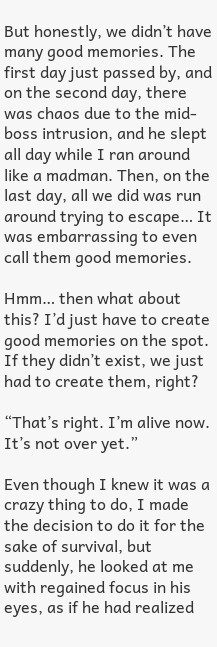But honestly, we didn’t have many good memories. The first day just passed by, and on the second day, there was chaos due to the mid-boss intrusion, and he slept all day while I ran around like a madman. Then, on the last day, all we did was run around trying to escape… It was embarrassing to even call them good memories.

Hmm… then what about this? I’d just have to create good memories on the spot. If they didn’t exist, we just had to create them, right?

“That’s right. I’m alive now. It’s not over yet.”

Even though I knew it was a crazy thing to do, I made the decision to do it for the sake of survival, but suddenly, he looked at me with regained focus in his eyes, as if he had realized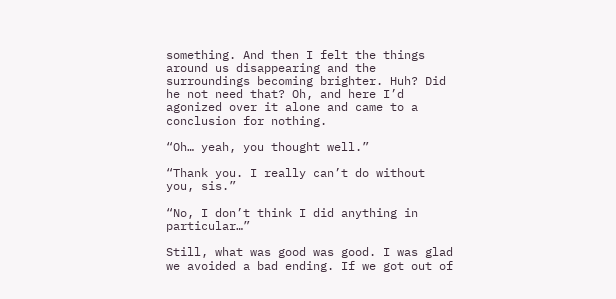something. And then I felt the things around us disappearing and the surroundings becoming brighter. Huh? Did he not need that? Oh, and here I’d agonized over it alone and came to a conclusion for nothing.

“Oh… yeah, you thought well.”

“Thank you. I really can’t do without you, sis.”

“No, I don’t think I did anything in particular…”

Still, what was good was good. I was glad we avoided a bad ending. If we got out of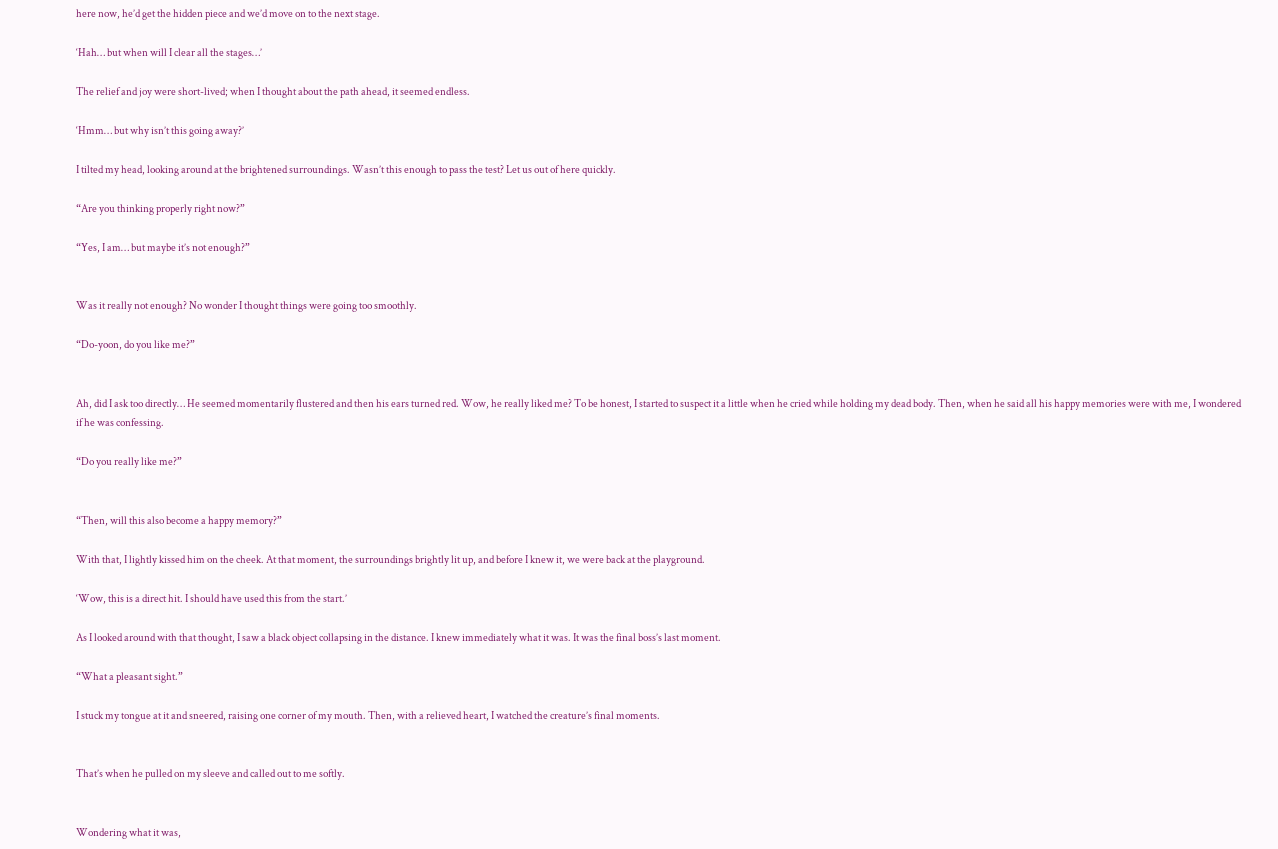here now, he’d get the hidden piece and we’d move on to the next stage.

‘Hah… but when will I clear all the stages…’

The relief and joy were short-lived; when I thought about the path ahead, it seemed endless.

‘Hmm… but why isn’t this going away?’

I tilted my head, looking around at the brightened surroundings. Wasn’t this enough to pass the test? Let us out of here quickly.

“Are you thinking properly right now?”

“Yes, I am… but maybe it’s not enough?”


Was it really not enough? No wonder I thought things were going too smoothly.

“Do-yoon, do you like me?”


Ah, did I ask too directly… He seemed momentarily flustered and then his ears turned red. Wow, he really liked me? To be honest, I started to suspect it a little when he cried while holding my dead body. Then, when he said all his happy memories were with me, I wondered if he was confessing.

“Do you really like me?”


“Then, will this also become a happy memory?”

With that, I lightly kissed him on the cheek. At that moment, the surroundings brightly lit up, and before I knew it, we were back at the playground.

‘Wow, this is a direct hit. I should have used this from the start.’

As I looked around with that thought, I saw a black object collapsing in the distance. I knew immediately what it was. It was the final boss’s last moment.

“What a pleasant sight.”

I stuck my tongue at it and sneered, raising one corner of my mouth. Then, with a relieved heart, I watched the creature’s final moments.


That’s when he pulled on my sleeve and called out to me softly.


Wondering what it was,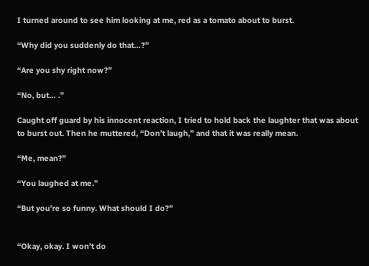I turned around to see him looking at me, red as a tomato about to burst.

“Why did you suddenly do that…?”

“Are you shy right now?”

“No, but… .”

Caught off guard by his innocent reaction, I tried to hold back the laughter that was about to burst out. Then he muttered, “Don’t laugh,” and that it was really mean.

“Me, mean?”

“You laughed at me.”

“But you’re so funny. What should I do?”


“Okay, okay. I won’t do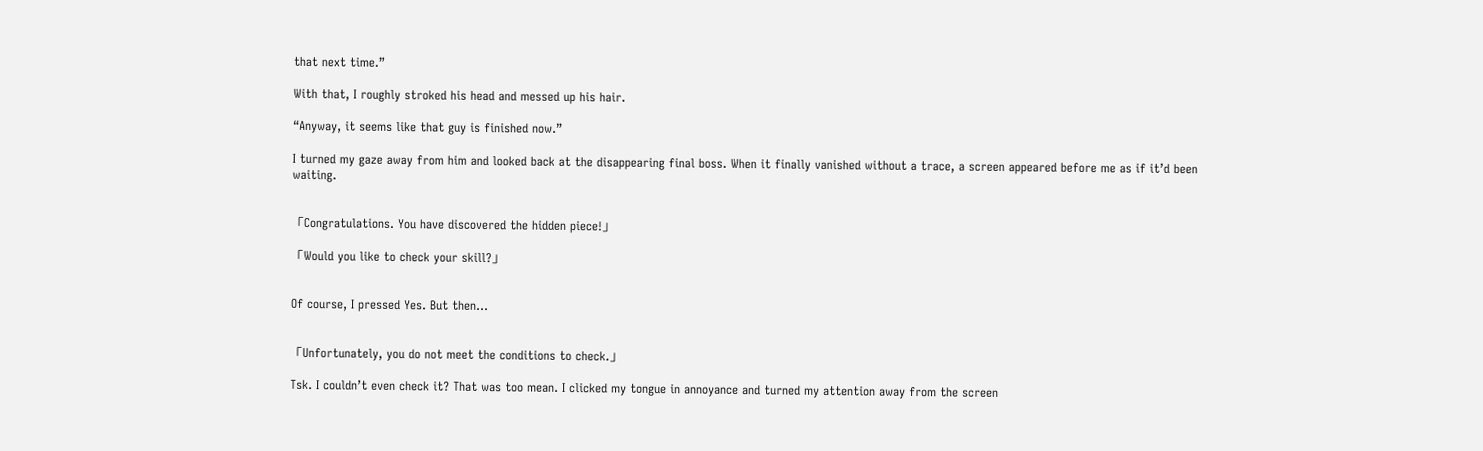that next time.”

With that, I roughly stroked his head and messed up his hair.

“Anyway, it seems like that guy is finished now.”

I turned my gaze away from him and looked back at the disappearing final boss. When it finally vanished without a trace, a screen appeared before me as if it’d been waiting.


「Congratulations. You have discovered the hidden piece!」

「Would you like to check your skill?」


Of course, I pressed Yes. But then…


「Unfortunately, you do not meet the conditions to check.」

Tsk. I couldn’t even check it? That was too mean. I clicked my tongue in annoyance and turned my attention away from the screen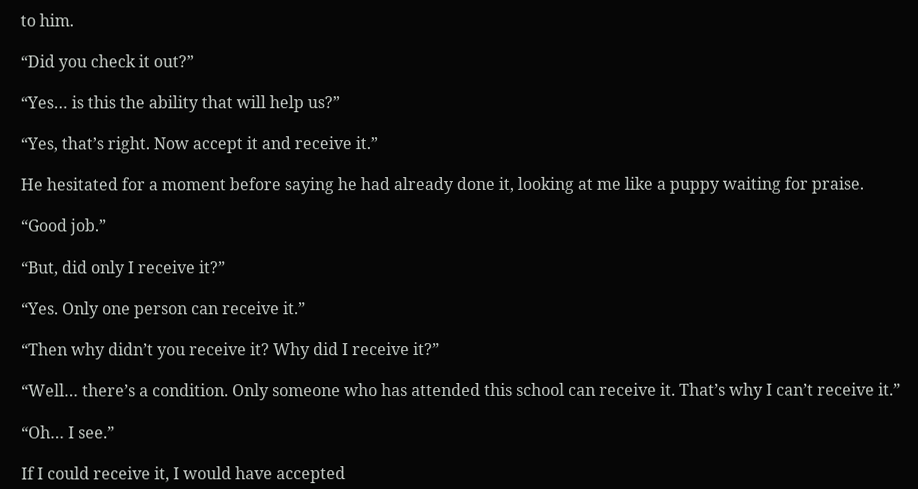to him.

“Did you check it out?”

“Yes… is this the ability that will help us?”

“Yes, that’s right. Now accept it and receive it.”

He hesitated for a moment before saying he had already done it, looking at me like a puppy waiting for praise.

“Good job.”

“But, did only I receive it?”

“Yes. Only one person can receive it.”

“Then why didn’t you receive it? Why did I receive it?”

“Well… there’s a condition. Only someone who has attended this school can receive it. That’s why I can’t receive it.”

“Oh… I see.”

If I could receive it, I would have accepted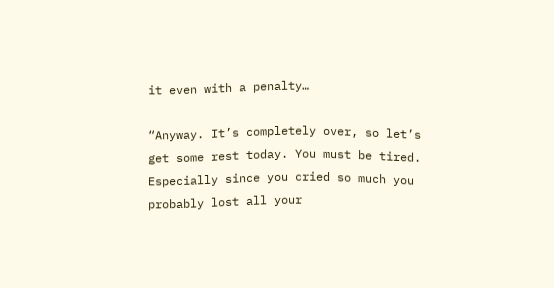it even with a penalty…

“Anyway. It’s completely over, so let’s get some rest today. You must be tired. Especially since you cried so much you probably lost all your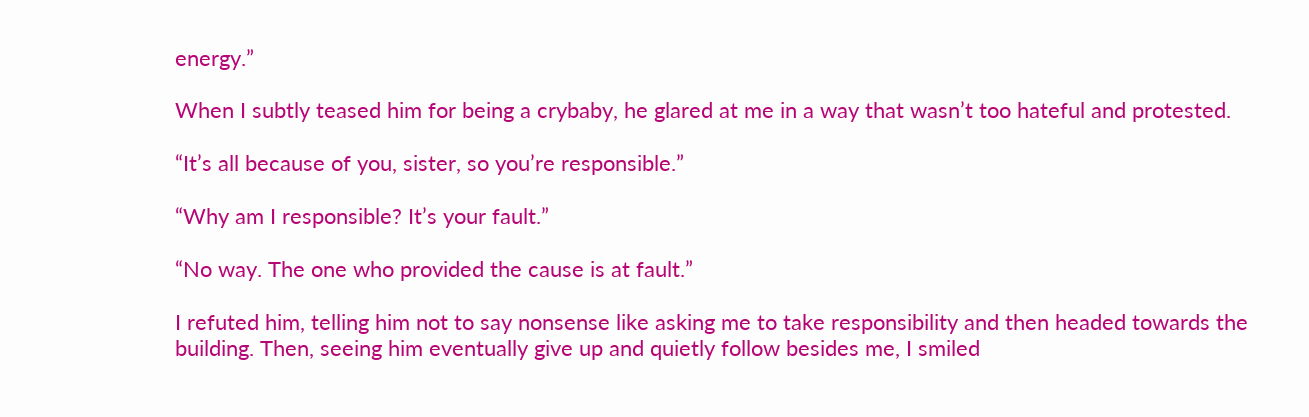energy.”

When I subtly teased him for being a crybaby, he glared at me in a way that wasn’t too hateful and protested.

“It’s all because of you, sister, so you’re responsible.”

“Why am I responsible? It’s your fault.”

“No way. The one who provided the cause is at fault.”

I refuted him, telling him not to say nonsense like asking me to take responsibility and then headed towards the building. Then, seeing him eventually give up and quietly follow besides me, I smiled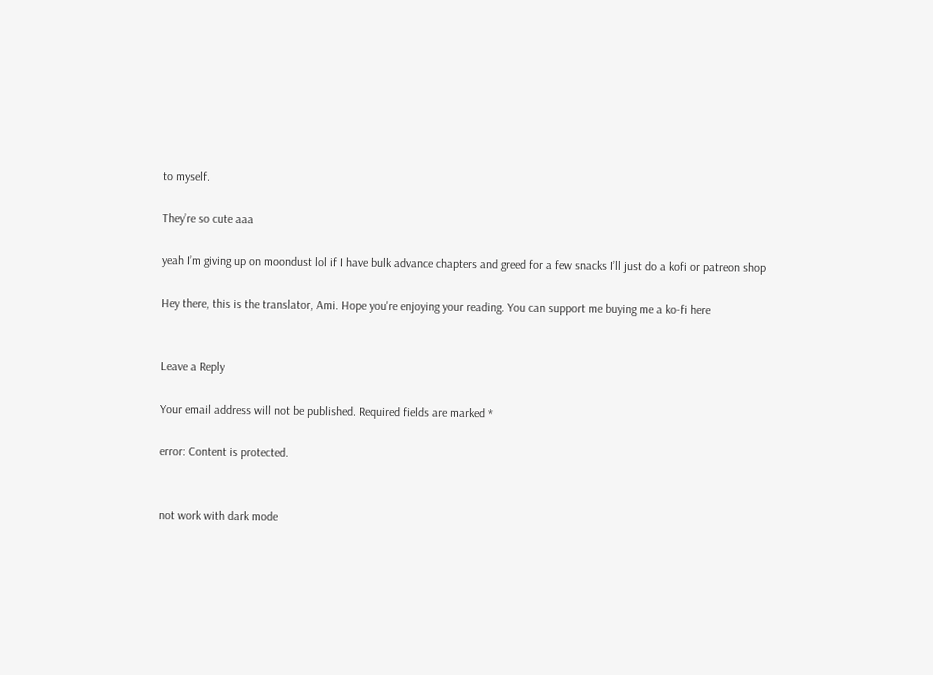to myself.

They’re so cute aaa

yeah I’m giving up on moondust lol if I have bulk advance chapters and greed for a few snacks I’ll just do a kofi or patreon shop

Hey there, this is the translator, Ami. Hope you're enjoying your reading. You can support me buying me a ko-fi here


Leave a Reply

Your email address will not be published. Required fields are marked *

error: Content is protected.


not work with dark mode